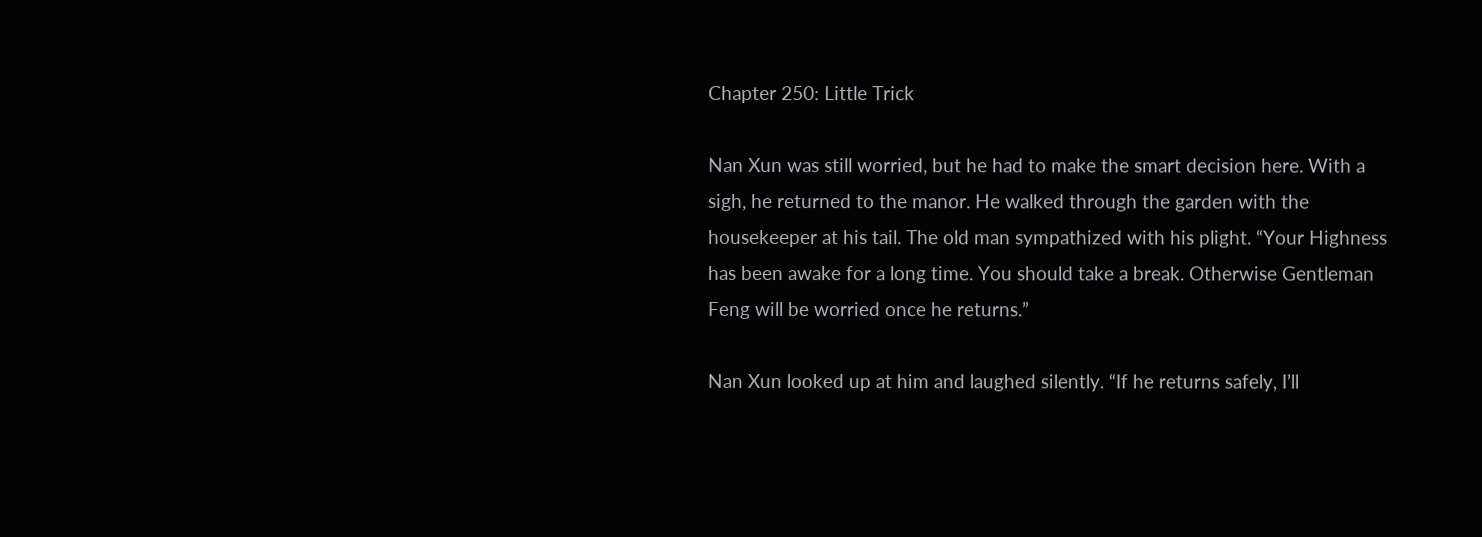Chapter 250: Little Trick

Nan Xun was still worried, but he had to make the smart decision here. With a sigh, he returned to the manor. He walked through the garden with the housekeeper at his tail. The old man sympathized with his plight. “Your Highness has been awake for a long time. You should take a break. Otherwise Gentleman Feng will be worried once he returns.”

Nan Xun looked up at him and laughed silently. “If he returns safely, I’ll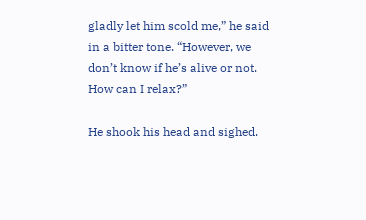gladly let him scold me,” he said in a bitter tone. “However, we don’t know if he’s alive or not. How can I relax?”

He shook his head and sighed.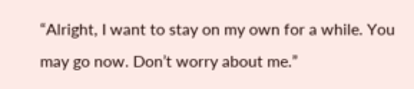“Alright, I want to stay on my own for a while. You may go now. Don’t worry about me.”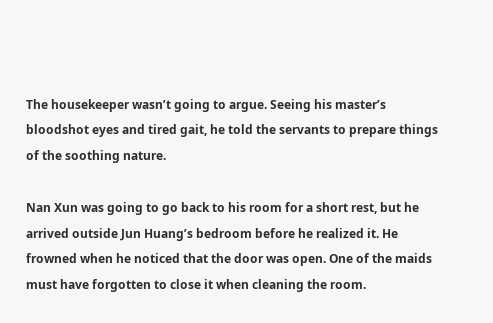The housekeeper wasn’t going to argue. Seeing his master’s bloodshot eyes and tired gait, he told the servants to prepare things of the soothing nature.

Nan Xun was going to go back to his room for a short rest, but he arrived outside Jun Huang’s bedroom before he realized it. He frowned when he noticed that the door was open. One of the maids must have forgotten to close it when cleaning the room.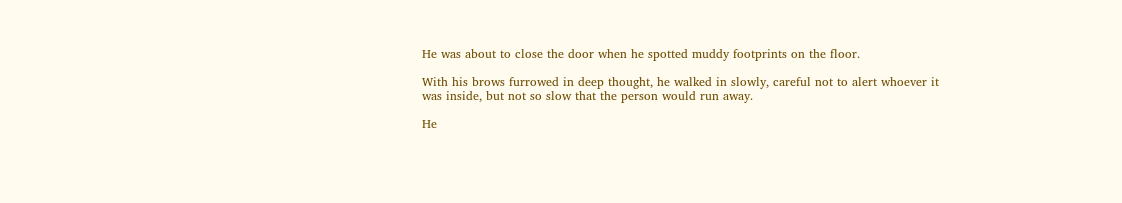He was about to close the door when he spotted muddy footprints on the floor.

With his brows furrowed in deep thought, he walked in slowly, careful not to alert whoever it was inside, but not so slow that the person would run away.

He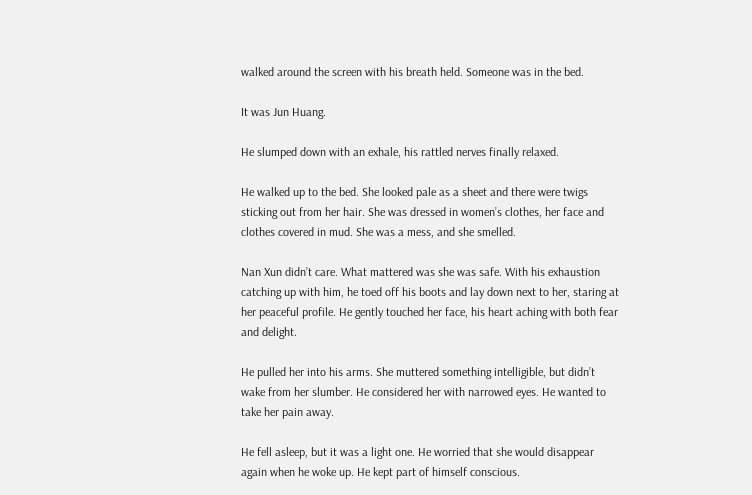walked around the screen with his breath held. Someone was in the bed.

It was Jun Huang.

He slumped down with an exhale, his rattled nerves finally relaxed.

He walked up to the bed. She looked pale as a sheet and there were twigs sticking out from her hair. She was dressed in women’s clothes, her face and clothes covered in mud. She was a mess, and she smelled.

Nan Xun didn’t care. What mattered was she was safe. With his exhaustion catching up with him, he toed off his boots and lay down next to her, staring at her peaceful profile. He gently touched her face, his heart aching with both fear and delight.

He pulled her into his arms. She muttered something intelligible, but didn’t wake from her slumber. He considered her with narrowed eyes. He wanted to take her pain away.

He fell asleep, but it was a light one. He worried that she would disappear again when he woke up. He kept part of himself conscious.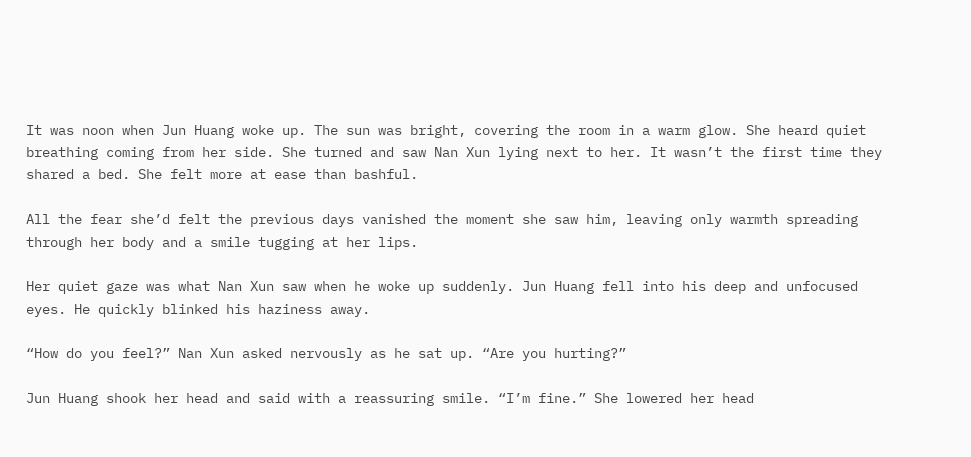It was noon when Jun Huang woke up. The sun was bright, covering the room in a warm glow. She heard quiet breathing coming from her side. She turned and saw Nan Xun lying next to her. It wasn’t the first time they shared a bed. She felt more at ease than bashful.

All the fear she’d felt the previous days vanished the moment she saw him, leaving only warmth spreading through her body and a smile tugging at her lips.

Her quiet gaze was what Nan Xun saw when he woke up suddenly. Jun Huang fell into his deep and unfocused eyes. He quickly blinked his haziness away.

“How do you feel?” Nan Xun asked nervously as he sat up. “Are you hurting?”

Jun Huang shook her head and said with a reassuring smile. “I’m fine.” She lowered her head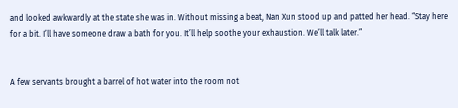and looked awkwardly at the state she was in. Without missing a beat, Nan Xun stood up and patted her head. “Stay here for a bit. I’ll have someone draw a bath for you. It’ll help soothe your exhaustion. We’ll talk later.”


A few servants brought a barrel of hot water into the room not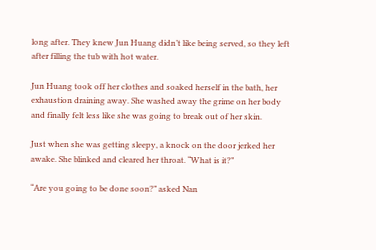long after. They knew Jun Huang didn’t like being served, so they left after filling the tub with hot water.

Jun Huang took off her clothes and soaked herself in the bath, her exhaustion draining away. She washed away the grime on her body and finally felt less like she was going to break out of her skin.

Just when she was getting sleepy, a knock on the door jerked her awake. She blinked and cleared her throat. “What is it?”

“Are you going to be done soon?” asked Nan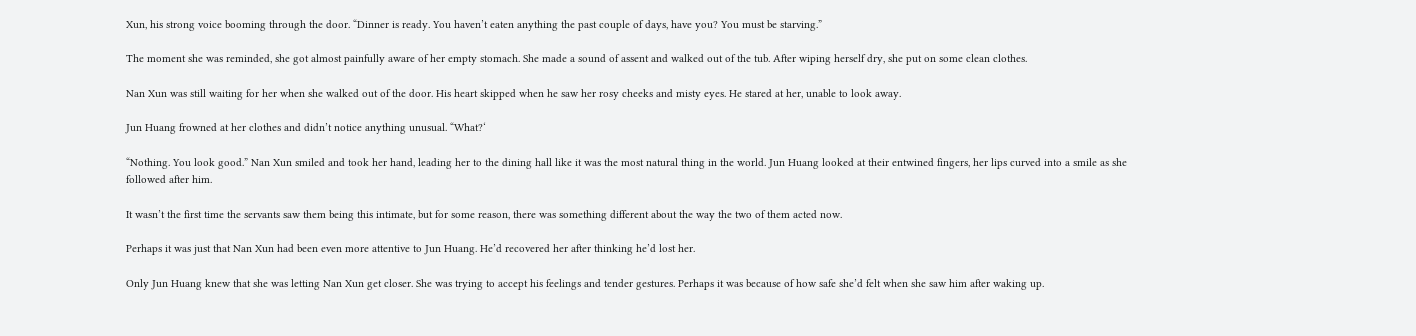Xun, his strong voice booming through the door. “Dinner is ready. You haven’t eaten anything the past couple of days, have you? You must be starving.”

The moment she was reminded, she got almost painfully aware of her empty stomach. She made a sound of assent and walked out of the tub. After wiping herself dry, she put on some clean clothes.

Nan Xun was still waiting for her when she walked out of the door. His heart skipped when he saw her rosy cheeks and misty eyes. He stared at her, unable to look away.

Jun Huang frowned at her clothes and didn’t notice anything unusual. “What?‘

“Nothing. You look good.” Nan Xun smiled and took her hand, leading her to the dining hall like it was the most natural thing in the world. Jun Huang looked at their entwined fingers, her lips curved into a smile as she followed after him.

It wasn’t the first time the servants saw them being this intimate, but for some reason, there was something different about the way the two of them acted now.

Perhaps it was just that Nan Xun had been even more attentive to Jun Huang. He’d recovered her after thinking he’d lost her.

Only Jun Huang knew that she was letting Nan Xun get closer. She was trying to accept his feelings and tender gestures. Perhaps it was because of how safe she’d felt when she saw him after waking up.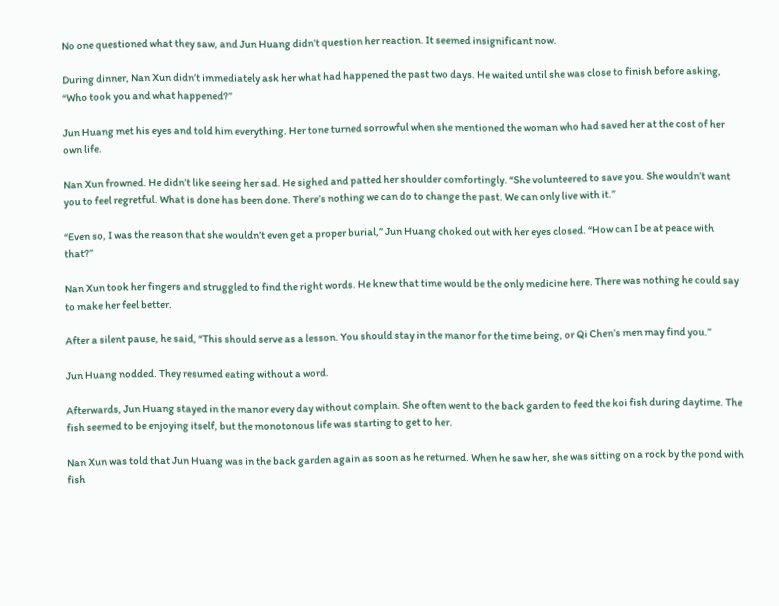No one questioned what they saw, and Jun Huang didn’t question her reaction. It seemed insignificant now.

During dinner, Nan Xun didn’t immediately ask her what had happened the past two days. He waited until she was close to finish before asking, “Who took you and what happened?”

Jun Huang met his eyes and told him everything. Her tone turned sorrowful when she mentioned the woman who had saved her at the cost of her own life.

Nan Xun frowned. He didn’t like seeing her sad. He sighed and patted her shoulder comfortingly. “She volunteered to save you. She wouldn’t want you to feel regretful. What is done has been done. There’s nothing we can do to change the past. We can only live with it.”

“Even so, I was the reason that she wouldn’t even get a proper burial,” Jun Huang choked out with her eyes closed. “How can I be at peace with that?”

Nan Xun took her fingers and struggled to find the right words. He knew that time would be the only medicine here. There was nothing he could say to make her feel better.

After a silent pause, he said, “This should serve as a lesson. You should stay in the manor for the time being, or Qi Chen’s men may find you.”

Jun Huang nodded. They resumed eating without a word.

Afterwards, Jun Huang stayed in the manor every day without complain. She often went to the back garden to feed the koi fish during daytime. The fish seemed to be enjoying itself, but the monotonous life was starting to get to her.

Nan Xun was told that Jun Huang was in the back garden again as soon as he returned. When he saw her, she was sitting on a rock by the pond with fish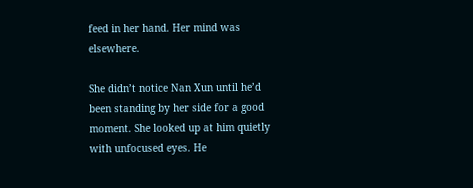feed in her hand. Her mind was elsewhere.

She didn’t notice Nan Xun until he’d been standing by her side for a good moment. She looked up at him quietly with unfocused eyes. He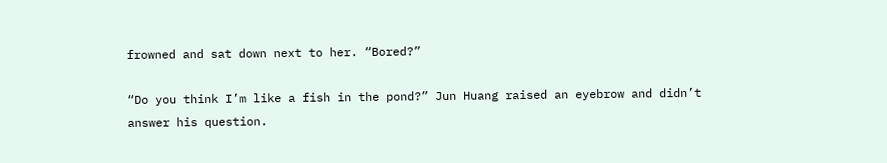frowned and sat down next to her. “Bored?”

“Do you think I’m like a fish in the pond?” Jun Huang raised an eyebrow and didn’t answer his question.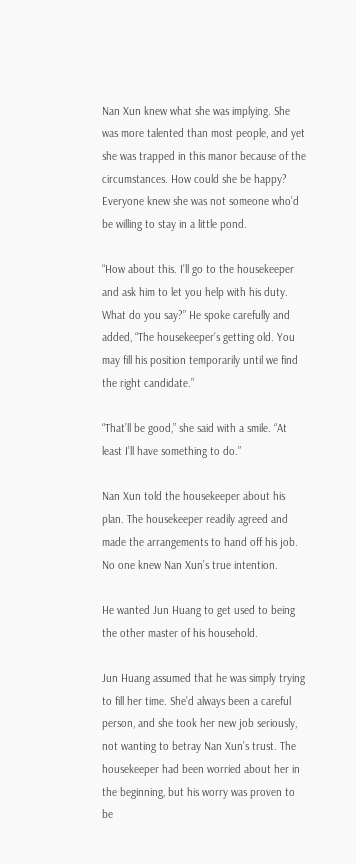Nan Xun knew what she was implying. She was more talented than most people, and yet she was trapped in this manor because of the circumstances. How could she be happy? Everyone knew she was not someone who’d be willing to stay in a little pond.

“How about this. I’ll go to the housekeeper and ask him to let you help with his duty. What do you say?” He spoke carefully and added, “The housekeeper’s getting old. You may fill his position temporarily until we find the right candidate.”

“That’ll be good,” she said with a smile. “At least I’ll have something to do.”

Nan Xun told the housekeeper about his plan. The housekeeper readily agreed and made the arrangements to hand off his job. No one knew Nan Xun’s true intention.

He wanted Jun Huang to get used to being the other master of his household.

Jun Huang assumed that he was simply trying to fill her time. She’d always been a careful person, and she took her new job seriously, not wanting to betray Nan Xun’s trust. The housekeeper had been worried about her in the beginning, but his worry was proven to be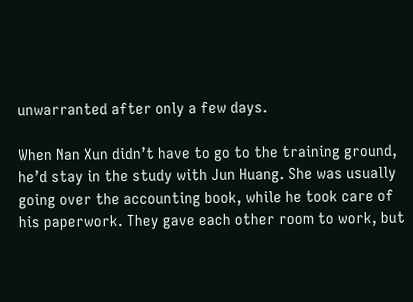unwarranted after only a few days.

When Nan Xun didn’t have to go to the training ground, he’d stay in the study with Jun Huang. She was usually going over the accounting book, while he took care of his paperwork. They gave each other room to work, but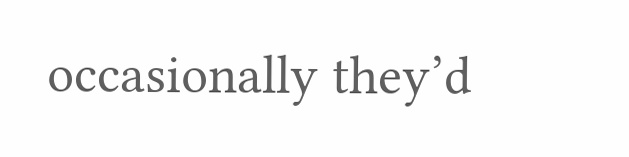occasionally they’d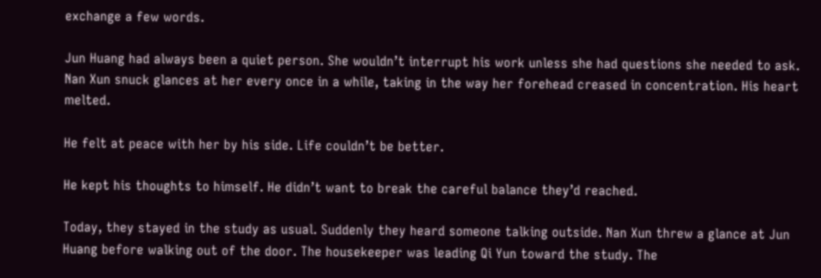exchange a few words.

Jun Huang had always been a quiet person. She wouldn’t interrupt his work unless she had questions she needed to ask. Nan Xun snuck glances at her every once in a while, taking in the way her forehead creased in concentration. His heart melted.

He felt at peace with her by his side. Life couldn’t be better.

He kept his thoughts to himself. He didn’t want to break the careful balance they’d reached.

Today, they stayed in the study as usual. Suddenly they heard someone talking outside. Nan Xun threw a glance at Jun Huang before walking out of the door. The housekeeper was leading Qi Yun toward the study. The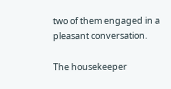two of them engaged in a pleasant conversation.

The housekeeper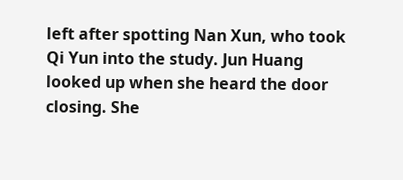left after spotting Nan Xun, who took Qi Yun into the study. Jun Huang looked up when she heard the door closing. She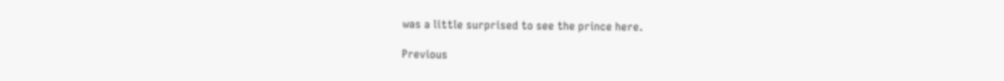was a little surprised to see the prince here.

Previous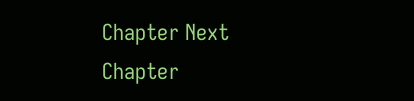Chapter Next Chapter